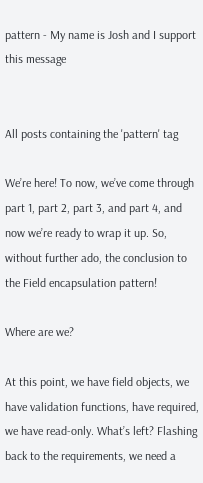pattern - My name is Josh and I support this message


All posts containing the 'pattern' tag

We’re here! To now, we’ve come through part 1, part 2, part 3, and part 4, and now we’re ready to wrap it up. So, without further ado, the conclusion to the Field encapsulation pattern!

Where are we?

At this point, we have field objects, we have validation functions, have required, we have read-only. What’s left? Flashing back to the requirements, we need a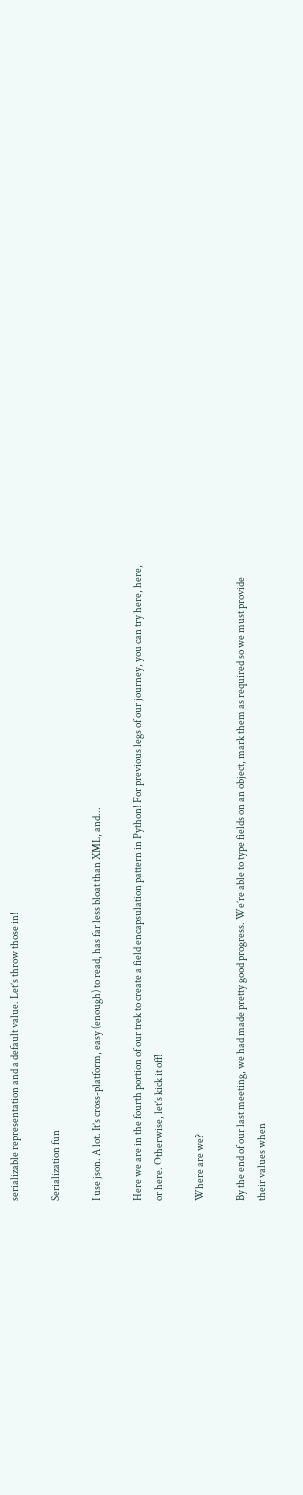serializable representation and a default value. Let’s throw those in!

Serialization fun

I use json. A lot. It’s cross-platform, easy (enough) to read, has far less bloat than XML, and...

Here we are in the fourth portion of our trek to create a field encapsulation pattern in Python! For previous legs of our journey, you can try here, here, or here. Otherwise, let’s kick it off!

Where are we?

By the end of our last meeting, we had made pretty good progress. We’re able to type fields on an object, mark them as required so we must provide their values when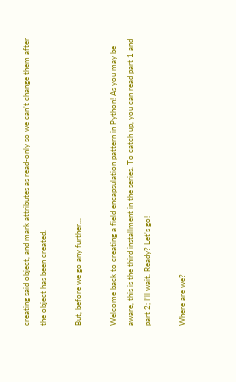creating said object, and mark attributes as read-only so we can’t change them after the object has been created.

But, before we go any further...

Welcome back to creating a field encapsulation pattern in Python! As you may be aware, this is the third installment in the series. To catch up, you can read part 1 and part 2; I’ll wait. Ready? Let’s go!

Where are we?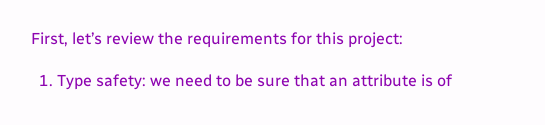First, let’s review the requirements for this project:

  1. Type safety: we need to be sure that an attribute is of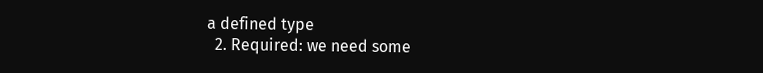a defined type
  2. Required: we need some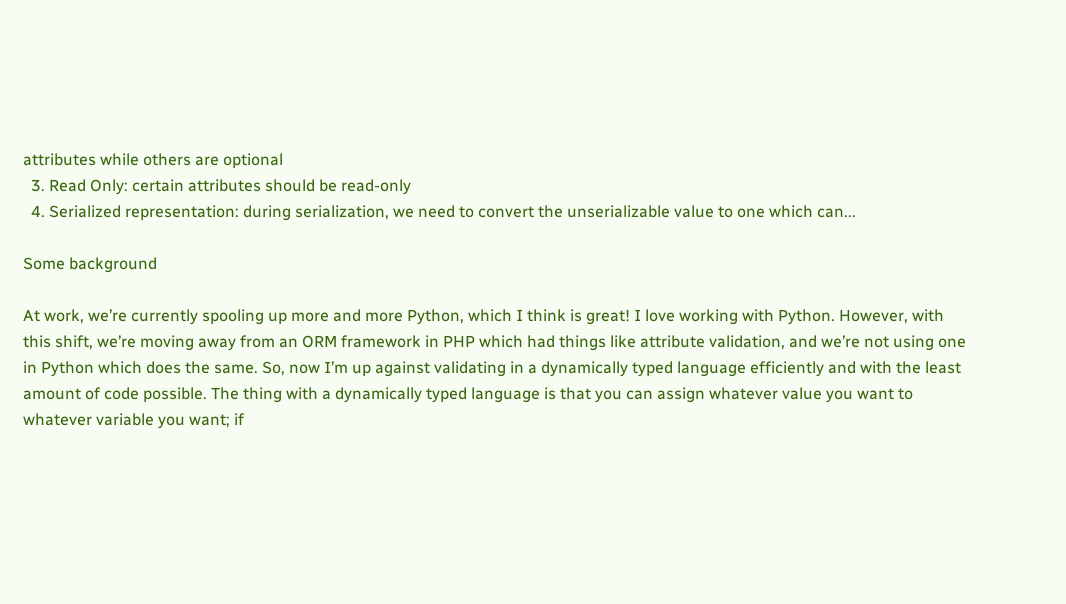attributes while others are optional
  3. Read Only: certain attributes should be read-only
  4. Serialized representation: during serialization, we need to convert the unserializable value to one which can...

Some background

At work, we’re currently spooling up more and more Python, which I think is great! I love working with Python. However, with this shift, we’re moving away from an ORM framework in PHP which had things like attribute validation, and we’re not using one in Python which does the same. So, now I’m up against validating in a dynamically typed language efficiently and with the least amount of code possible. The thing with a dynamically typed language is that you can assign whatever value you want to whatever variable you want; if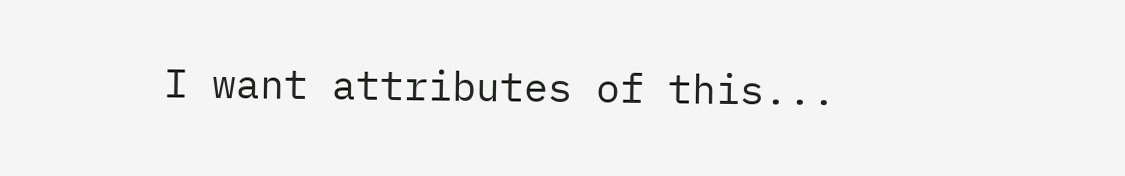I want attributes of this...